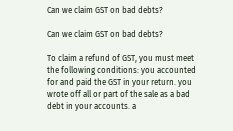Can we claim GST on bad debts?

Can we claim GST on bad debts?

To claim a refund of GST, you must meet the following conditions: you accounted for and paid the GST in your return. you wrote off all or part of the sale as a bad debt in your accounts. a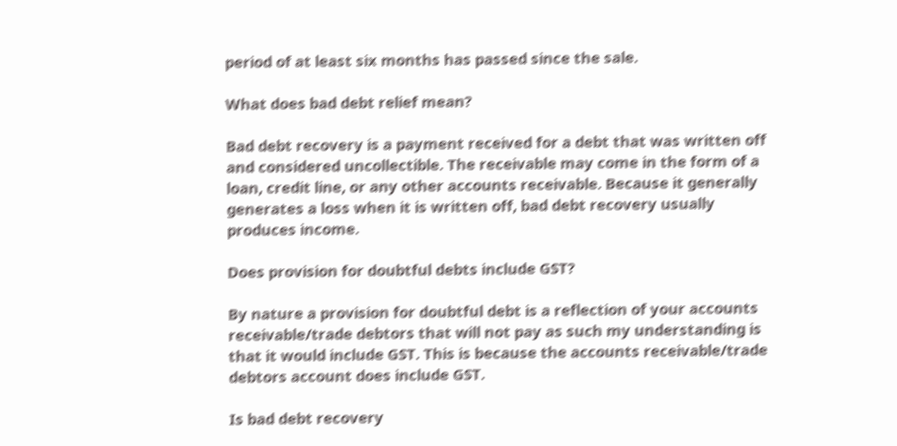period of at least six months has passed since the sale.

What does bad debt relief mean?

Bad debt recovery is a payment received for a debt that was written off and considered uncollectible. The receivable may come in the form of a loan, credit line, or any other accounts receivable. Because it generally generates a loss when it is written off, bad debt recovery usually produces income.

Does provision for doubtful debts include GST?

By nature a provision for doubtful debt is a reflection of your accounts receivable/trade debtors that will not pay as such my understanding is that it would include GST. This is because the accounts receivable/trade debtors account does include GST.

Is bad debt recovery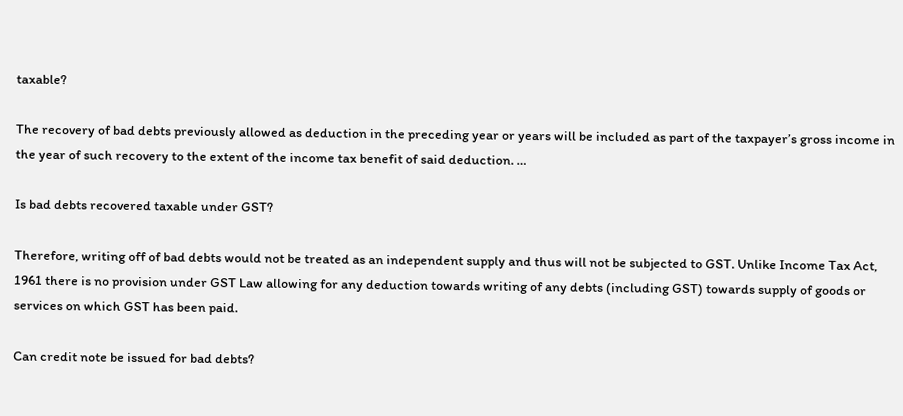taxable?

The recovery of bad debts previously allowed as deduction in the preceding year or years will be included as part of the taxpayer’s gross income in the year of such recovery to the extent of the income tax benefit of said deduction. …

Is bad debts recovered taxable under GST?

Therefore, writing off of bad debts would not be treated as an independent supply and thus will not be subjected to GST. Unlike Income Tax Act, 1961 there is no provision under GST Law allowing for any deduction towards writing of any debts (including GST) towards supply of goods or services on which GST has been paid.

Can credit note be issued for bad debts?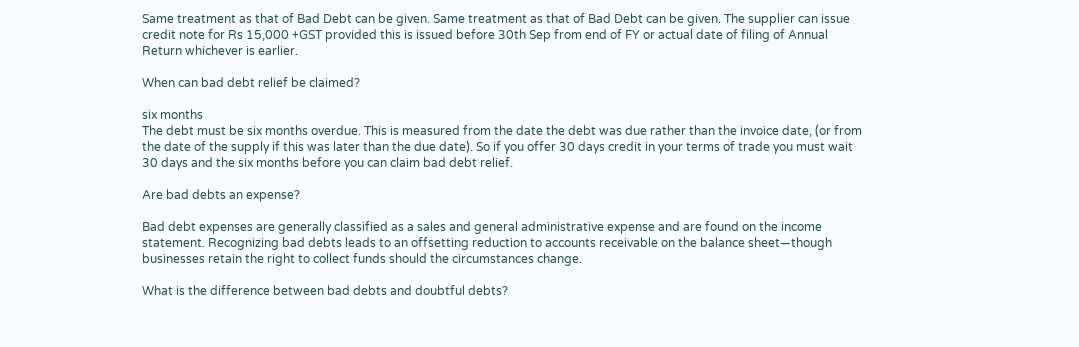Same treatment as that of Bad Debt can be given. Same treatment as that of Bad Debt can be given. The supplier can issue credit note for Rs 15,000 +GST provided this is issued before 30th Sep from end of FY or actual date of filing of Annual Return whichever is earlier.

When can bad debt relief be claimed?

six months
The debt must be six months overdue. This is measured from the date the debt was due rather than the invoice date, (or from the date of the supply if this was later than the due date). So if you offer 30 days credit in your terms of trade you must wait 30 days and the six months before you can claim bad debt relief.

Are bad debts an expense?

Bad debt expenses are generally classified as a sales and general administrative expense and are found on the income statement. Recognizing bad debts leads to an offsetting reduction to accounts receivable on the balance sheet—though businesses retain the right to collect funds should the circumstances change.

What is the difference between bad debts and doubtful debts?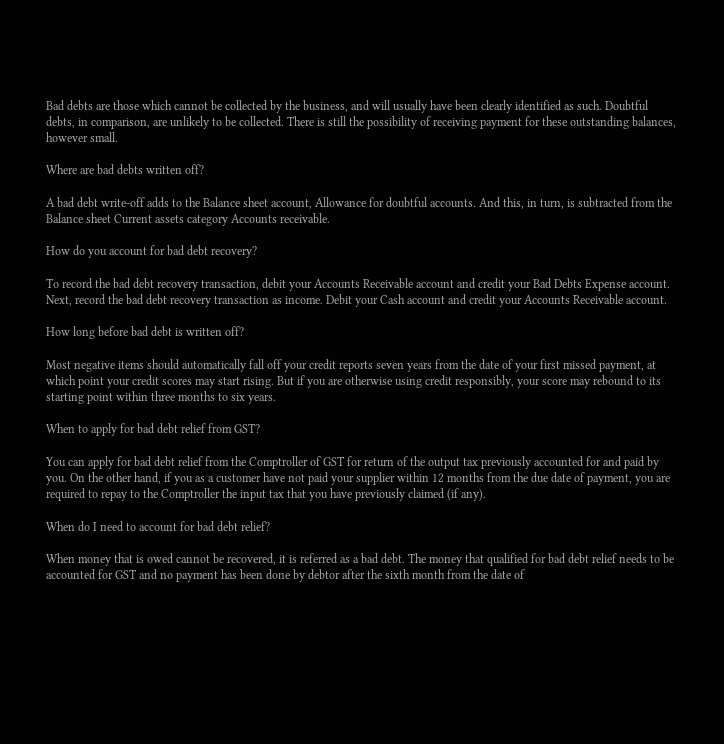Bad debts are those which cannot be collected by the business, and will usually have been clearly identified as such. Doubtful debts, in comparison, are unlikely to be collected. There is still the possibility of receiving payment for these outstanding balances, however small.

Where are bad debts written off?

A bad debt write-off adds to the Balance sheet account, Allowance for doubtful accounts. And this, in turn, is subtracted from the Balance sheet Current assets category Accounts receivable.

How do you account for bad debt recovery?

To record the bad debt recovery transaction, debit your Accounts Receivable account and credit your Bad Debts Expense account. Next, record the bad debt recovery transaction as income. Debit your Cash account and credit your Accounts Receivable account.

How long before bad debt is written off?

Most negative items should automatically fall off your credit reports seven years from the date of your first missed payment, at which point your credit scores may start rising. But if you are otherwise using credit responsibly, your score may rebound to its starting point within three months to six years.

When to apply for bad debt relief from GST?

You can apply for bad debt relief from the Comptroller of GST for return of the output tax previously accounted for and paid by you. On the other hand, if you as a customer have not paid your supplier within 12 months from the due date of payment, you are required to repay to the Comptroller the input tax that you have previously claimed (if any).

When do I need to account for bad debt relief?

When money that is owed cannot be recovered, it is referred as a bad debt. The money that qualified for bad debt relief needs to be accounted for GST and no payment has been done by debtor after the sixth month from the date of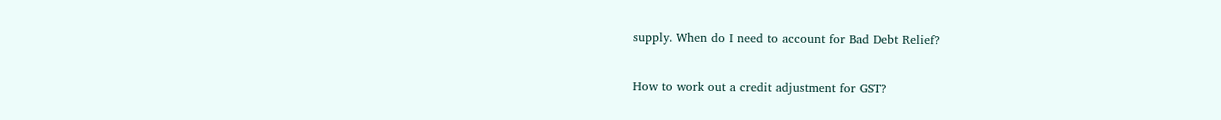supply. When do I need to account for Bad Debt Relief?

How to work out a credit adjustment for GST?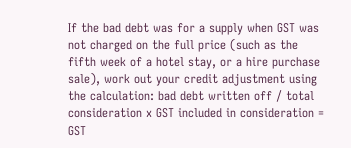If the bad debt was for a supply when GST was not charged on the full price (such as the fifth week of a hotel stay, or a hire purchase sale), work out your credit adjustment using the calculation: bad debt written off / total consideration x GST included in consideration = GST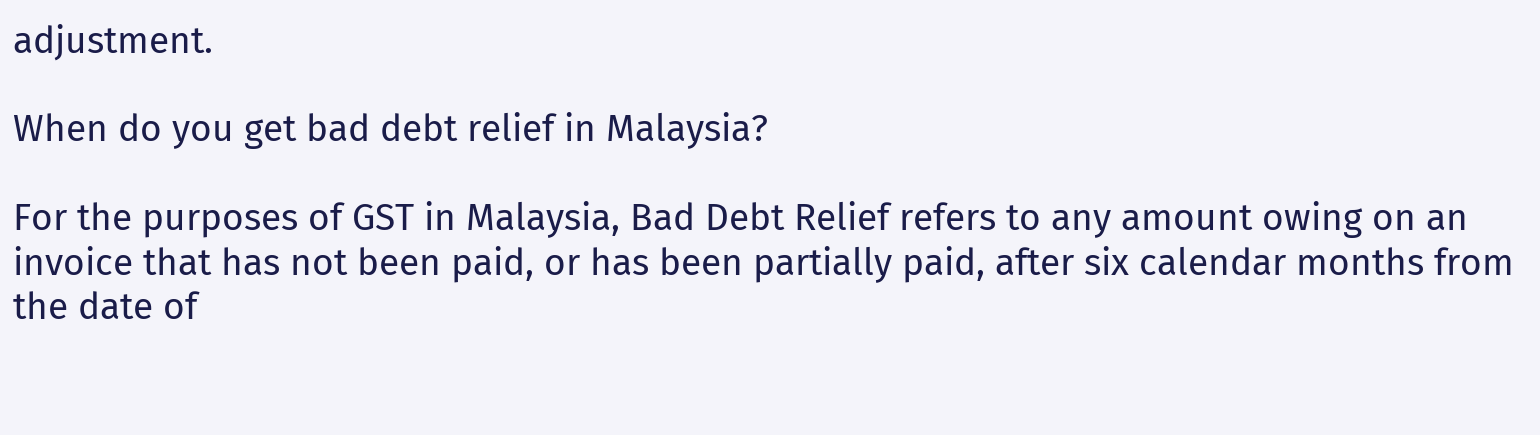adjustment.

When do you get bad debt relief in Malaysia?

For the purposes of GST in Malaysia, Bad Debt Relief refers to any amount owing on an invoice that has not been paid, or has been partially paid, after six calendar months from the date of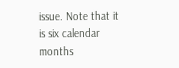issue. Note that it is six calendar months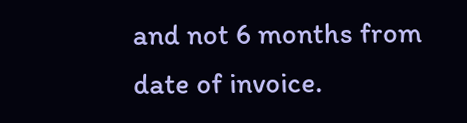and not 6 months from date of invoice.